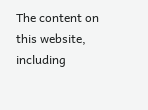The content on this website, including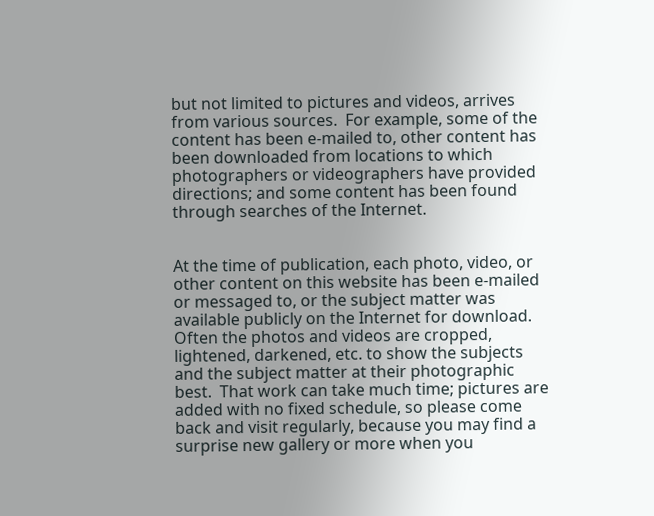but not limited to pictures and videos, arrives from various sources.  For example, some of the content has been e-mailed to, other content has been downloaded from locations to which photographers or videographers have provided directions; and some content has been found through searches of the Internet.


At the time of publication, each photo, video, or other content on this website has been e-mailed or messaged to, or the subject matter was available publicly on the Internet for download.  Often the photos and videos are cropped, lightened, darkened, etc. to show the subjects and the subject matter at their photographic best.  That work can take much time; pictures are added with no fixed schedule, so please come back and visit regularly, because you may find a surprise new gallery or more when you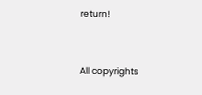return!


All copyrights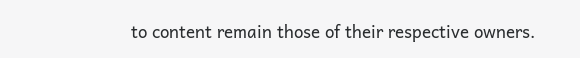to content remain those of their respective owners.